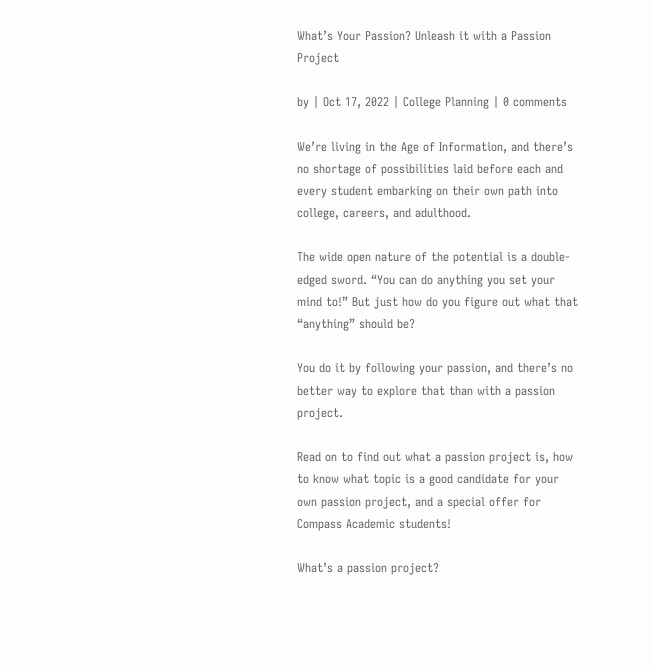What’s Your Passion? Unleash it with a Passion Project

by | Oct 17, 2022 | College Planning | 0 comments

We’re living in the Age of Information, and there’s no shortage of possibilities laid before each and every student embarking on their own path into college, careers, and adulthood.

The wide open nature of the potential is a double-edged sword. “You can do anything you set your mind to!” But just how do you figure out what that “anything” should be?

You do it by following your passion, and there’s no better way to explore that than with a passion project.

Read on to find out what a passion project is, how to know what topic is a good candidate for your own passion project, and a special offer for Compass Academic students!

What’s a passion project?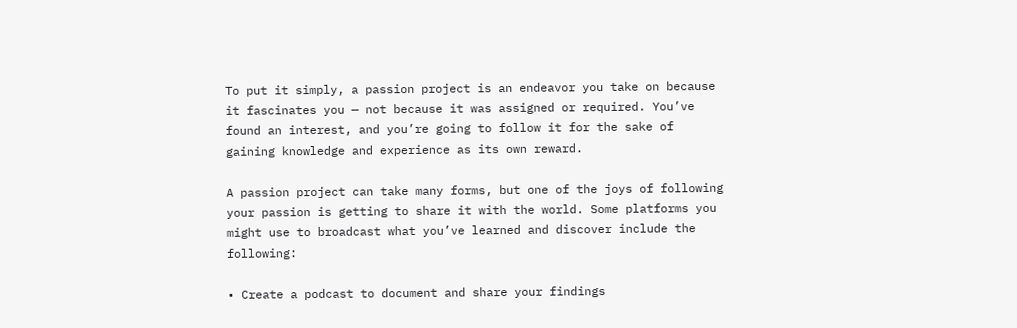To put it simply, a passion project is an endeavor you take on because it fascinates you — not because it was assigned or required. You’ve found an interest, and you’re going to follow it for the sake of gaining knowledge and experience as its own reward.

A passion project can take many forms, but one of the joys of following your passion is getting to share it with the world. Some platforms you might use to broadcast what you’ve learned and discover include the following:

• Create a podcast to document and share your findings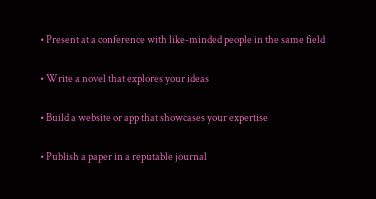• Present at a conference with like-minded people in the same field

• Write a novel that explores your ideas

• Build a website or app that showcases your expertise

• Publish a paper in a reputable journal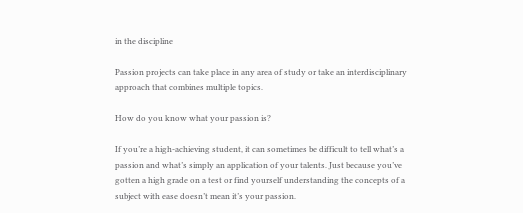in the discipline

Passion projects can take place in any area of study or take an interdisciplinary approach that combines multiple topics.

How do you know what your passion is?

If you’re a high-achieving student, it can sometimes be difficult to tell what’s a passion and what’s simply an application of your talents. Just because you’ve gotten a high grade on a test or find yourself understanding the concepts of a subject with ease doesn’t mean it’s your passion.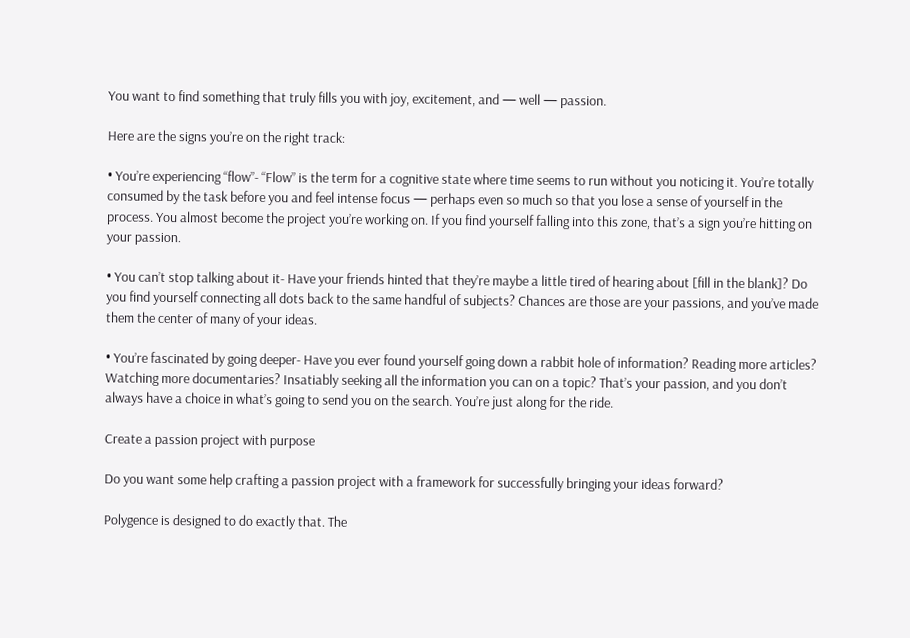You want to find something that truly fills you with joy, excitement, and — well — passion.

Here are the signs you’re on the right track:

• You’re experiencing “flow”- “Flow” is the term for a cognitive state where time seems to run without you noticing it. You’re totally consumed by the task before you and feel intense focus — perhaps even so much so that you lose a sense of yourself in the process. You almost become the project you’re working on. If you find yourself falling into this zone, that’s a sign you’re hitting on your passion.

• You can’t stop talking about it- Have your friends hinted that they’re maybe a little tired of hearing about [fill in the blank]? Do you find yourself connecting all dots back to the same handful of subjects? Chances are those are your passions, and you’ve made them the center of many of your ideas.

• You’re fascinated by going deeper- Have you ever found yourself going down a rabbit hole of information? Reading more articles? Watching more documentaries? Insatiably seeking all the information you can on a topic? That’s your passion, and you don’t always have a choice in what’s going to send you on the search. You’re just along for the ride.

Create a passion project with purpose

Do you want some help crafting a passion project with a framework for successfully bringing your ideas forward?

Polygence is designed to do exactly that. The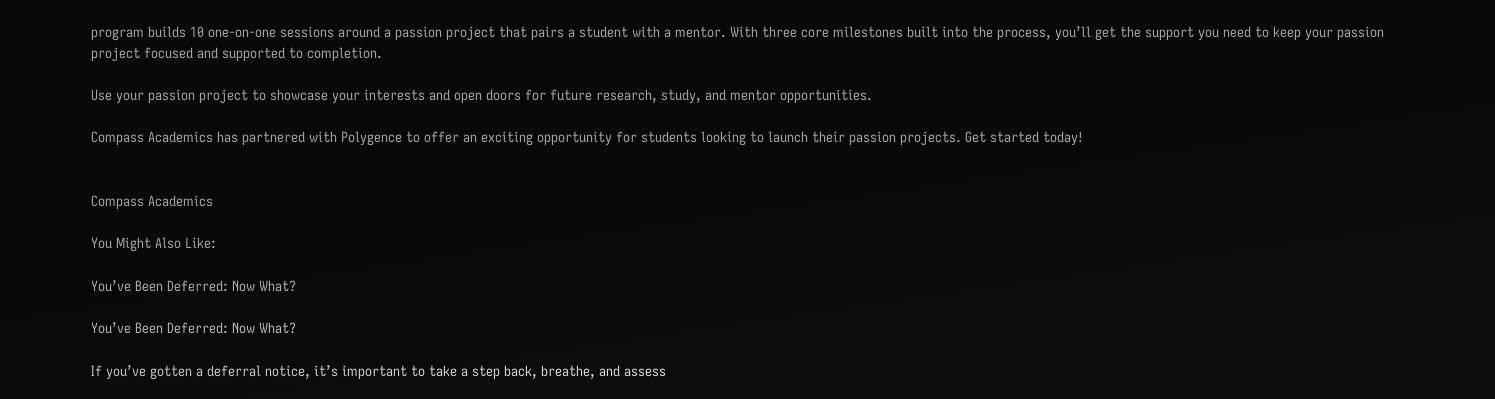program builds 10 one-on-one sessions around a passion project that pairs a student with a mentor. With three core milestones built into the process, you’ll get the support you need to keep your passion project focused and supported to completion.

Use your passion project to showcase your interests and open doors for future research, study, and mentor opportunities.

Compass Academics has partnered with Polygence to offer an exciting opportunity for students looking to launch their passion projects. Get started today!


Compass Academics

You Might Also Like:

You’ve Been Deferred: Now What?

You’ve Been Deferred: Now What?

If you’ve gotten a deferral notice, it’s important to take a step back, breathe, and assess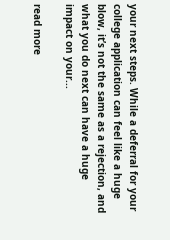your next steps. While a deferral for your college application can feel like a huge blow, it’s not the same as a rejection, and what you do next can have a huge impact on your...

read more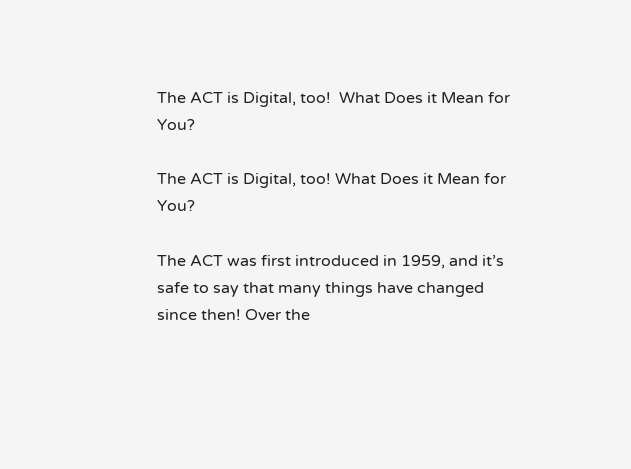The ACT is Digital, too!  What Does it Mean for You?

The ACT is Digital, too! What Does it Mean for You?

The ACT was first introduced in 1959, and it’s safe to say that many things have changed since then! Over the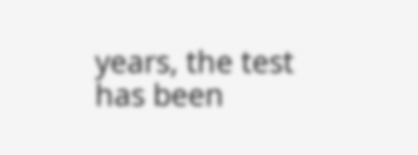years, the test has been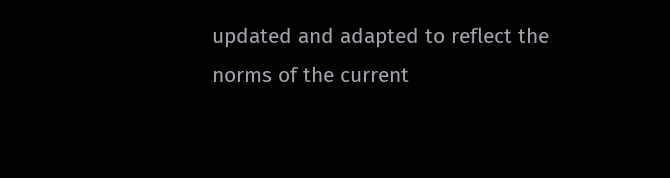updated and adapted to reflect the norms of the current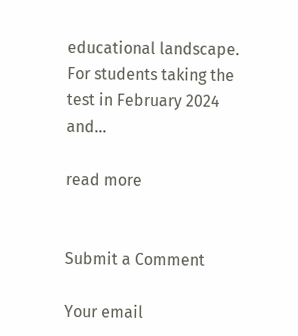educational landscape. For students taking the test in February 2024 and...

read more


Submit a Comment

Your email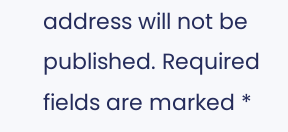address will not be published. Required fields are marked *